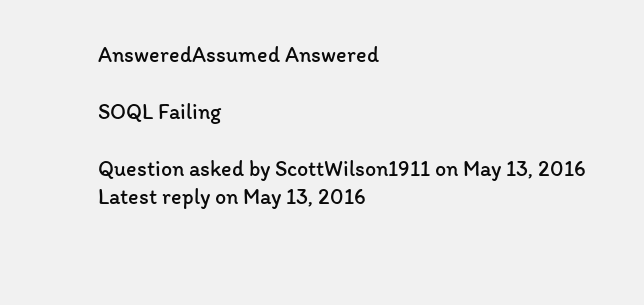AnsweredAssumed Answered

SOQL Failing

Question asked by ScottWilson1911 on May 13, 2016
Latest reply on May 13, 2016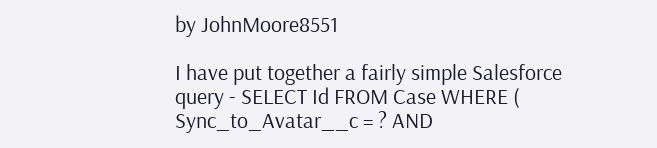by JohnMoore8551

I have put together a fairly simple Salesforce query - SELECT Id FROM Case WHERE ( Sync_to_Avatar__c = ? AND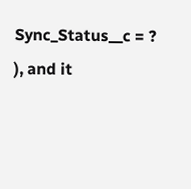Sync_Status__c = ? ), and it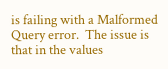is failing with a Malformed Query error.  The issue is that in the values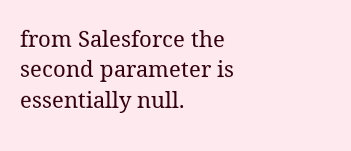from Salesforce the second parameter is essentially null.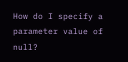How do I specify a parameter value of null?